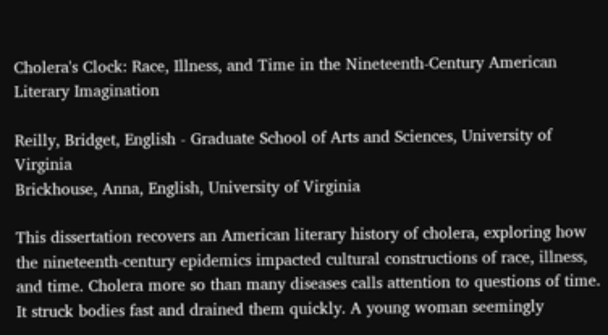Cholera's Clock: Race, Illness, and Time in the Nineteenth-Century American Literary Imagination

Reilly, Bridget, English - Graduate School of Arts and Sciences, University of Virginia
Brickhouse, Anna, English, University of Virginia

This dissertation recovers an American literary history of cholera, exploring how the nineteenth-century epidemics impacted cultural constructions of race, illness, and time. Cholera more so than many diseases calls attention to questions of time. It struck bodies fast and drained them quickly. A young woman seemingly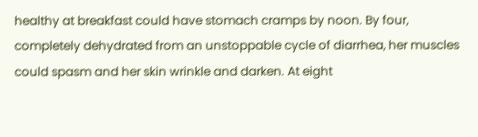healthy at breakfast could have stomach cramps by noon. By four, completely dehydrated from an unstoppable cycle of diarrhea, her muscles could spasm and her skin wrinkle and darken. At eight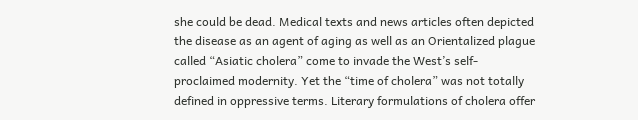she could be dead. Medical texts and news articles often depicted the disease as an agent of aging as well as an Orientalized plague called “Asiatic cholera” come to invade the West’s self-proclaimed modernity. Yet the “time of cholera” was not totally defined in oppressive terms. Literary formulations of cholera offer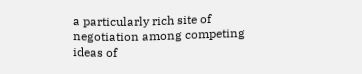a particularly rich site of negotiation among competing ideas of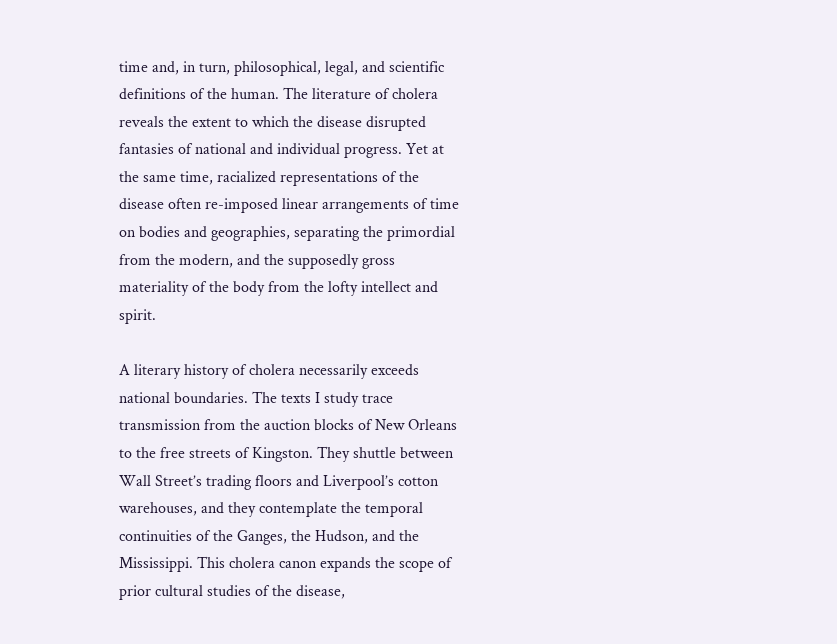time and, in turn, philosophical, legal, and scientific definitions of the human. The literature of cholera reveals the extent to which the disease disrupted fantasies of national and individual progress. Yet at the same time, racialized representations of the disease often re-imposed linear arrangements of time on bodies and geographies, separating the primordial from the modern, and the supposedly gross materiality of the body from the lofty intellect and spirit.

A literary history of cholera necessarily exceeds national boundaries. The texts I study trace transmission from the auction blocks of New Orleans to the free streets of Kingston. They shuttle between Wall Street’s trading floors and Liverpool’s cotton warehouses, and they contemplate the temporal continuities of the Ganges, the Hudson, and the Mississippi. This cholera canon expands the scope of prior cultural studies of the disease,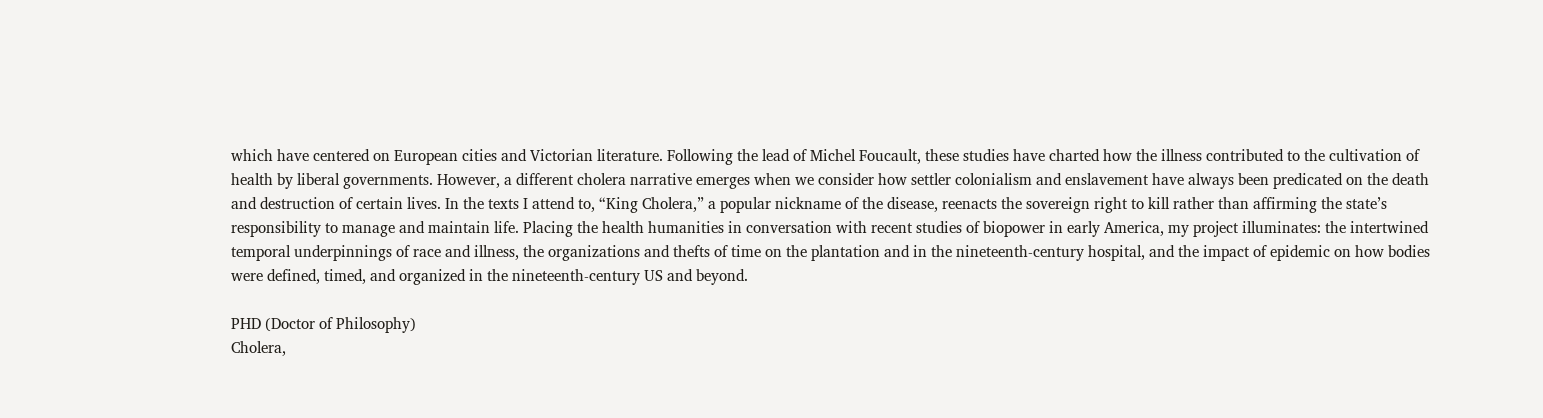which have centered on European cities and Victorian literature. Following the lead of Michel Foucault, these studies have charted how the illness contributed to the cultivation of health by liberal governments. However, a different cholera narrative emerges when we consider how settler colonialism and enslavement have always been predicated on the death and destruction of certain lives. In the texts I attend to, “King Cholera,” a popular nickname of the disease, reenacts the sovereign right to kill rather than affirming the state’s responsibility to manage and maintain life. Placing the health humanities in conversation with recent studies of biopower in early America, my project illuminates: the intertwined temporal underpinnings of race and illness, the organizations and thefts of time on the plantation and in the nineteenth-century hospital, and the impact of epidemic on how bodies were defined, timed, and organized in the nineteenth-century US and beyond.

PHD (Doctor of Philosophy)
Cholera,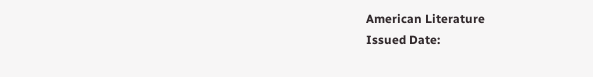American Literature
Issued Date: